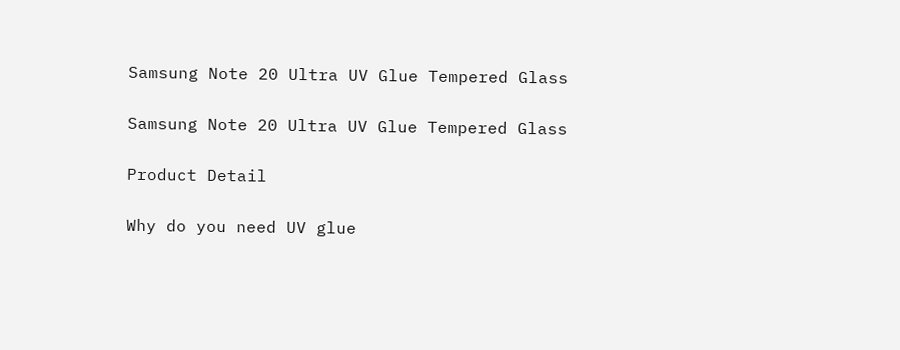Samsung Note 20 Ultra UV Glue Tempered Glass

Samsung Note 20 Ultra UV Glue Tempered Glass

Product Detail

Why do you need UV glue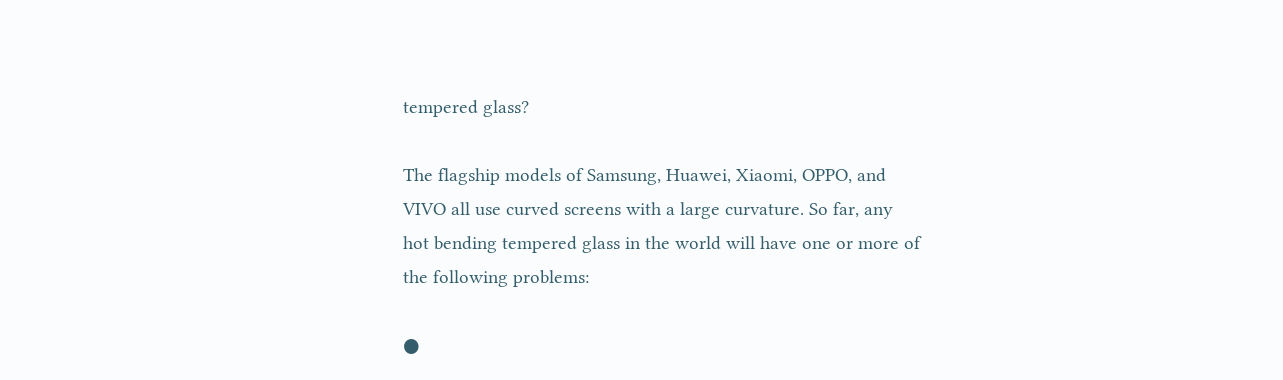tempered glass?

The flagship models of Samsung, Huawei, Xiaomi, OPPO, and VIVO all use curved screens with a large curvature. So far, any hot bending tempered glass in the world will have one or more of the following problems:

●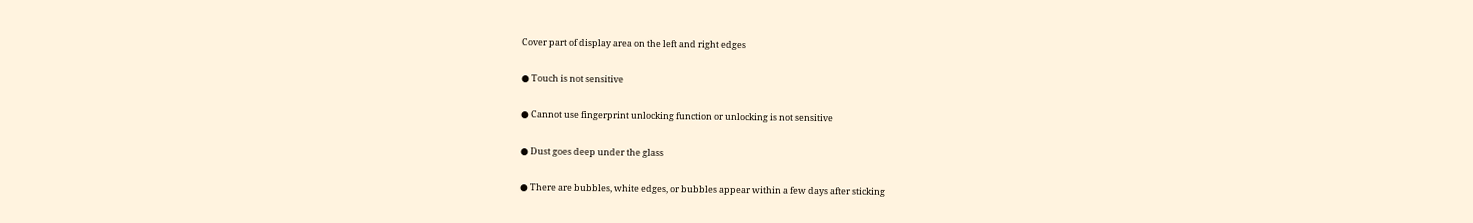Cover part of display area on the left and right edges

● Touch is not sensitive

● Cannot use fingerprint unlocking function or unlocking is not sensitive

● Dust goes deep under the glass

● There are bubbles, white edges, or bubbles appear within a few days after sticking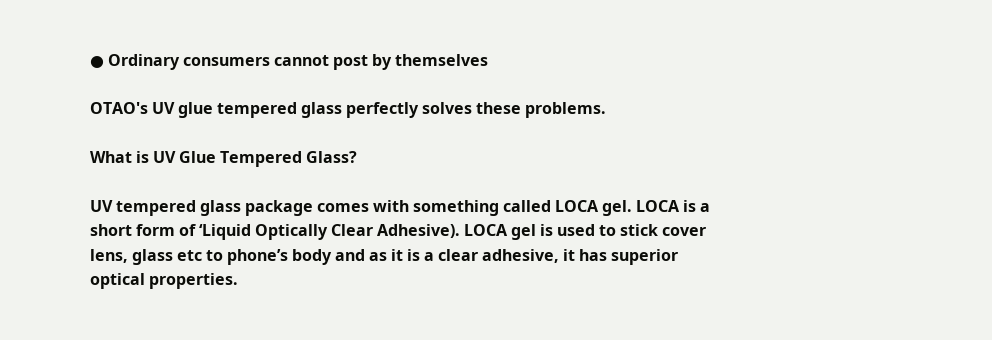● Ordinary consumers cannot post by themselves

OTAO's UV glue tempered glass perfectly solves these problems.

What is UV Glue Tempered Glass?

UV tempered glass package comes with something called LOCA gel. LOCA is a short form of ‘Liquid Optically Clear Adhesive). LOCA gel is used to stick cover lens, glass etc to phone’s body and as it is a clear adhesive, it has superior optical properties.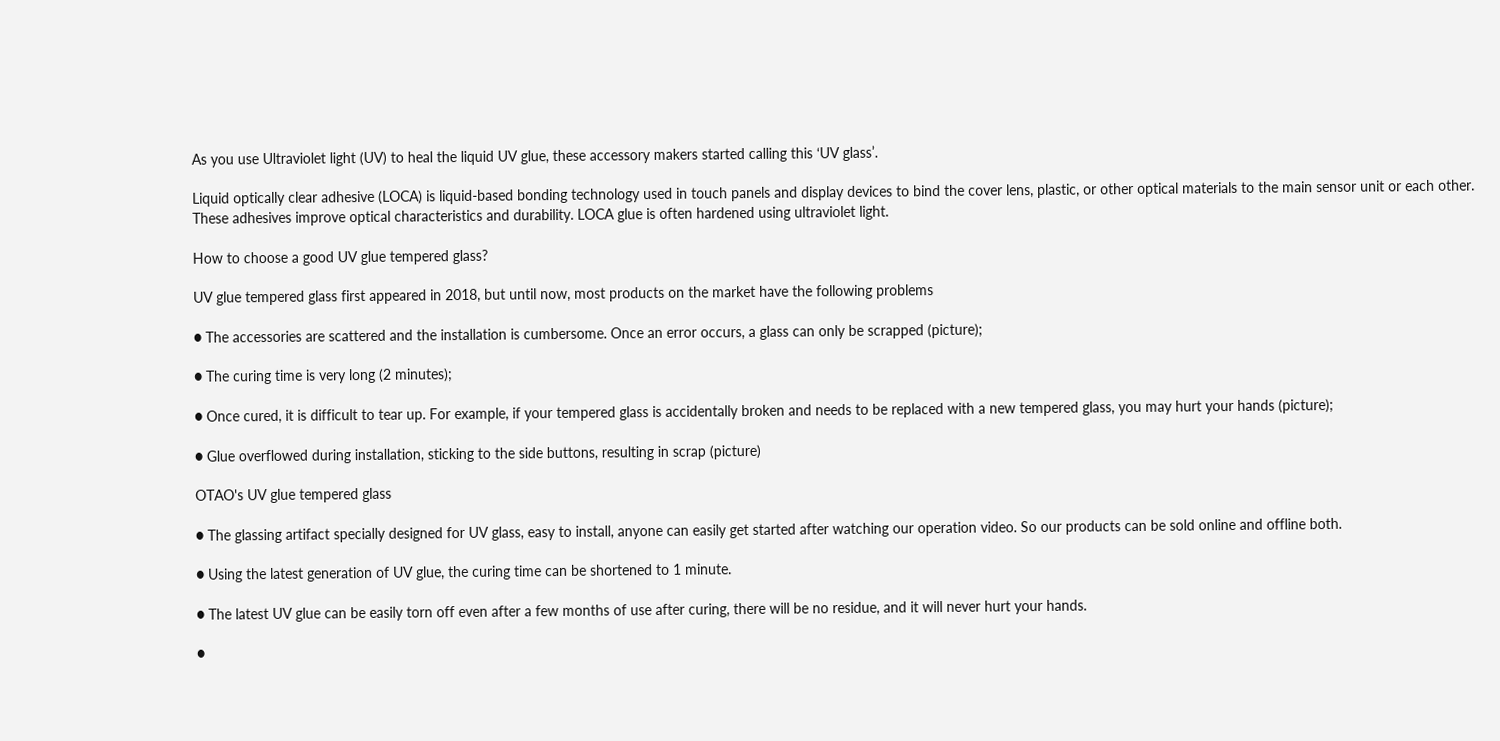As you use Ultraviolet light (UV) to heal the liquid UV glue, these accessory makers started calling this ‘UV glass’.

Liquid optically clear adhesive (LOCA) is liquid-based bonding technology used in touch panels and display devices to bind the cover lens, plastic, or other optical materials to the main sensor unit or each other. These adhesives improve optical characteristics and durability. LOCA glue is often hardened using ultraviolet light.

How to choose a good UV glue tempered glass?

UV glue tempered glass first appeared in 2018, but until now, most products on the market have the following problems

● The accessories are scattered and the installation is cumbersome. Once an error occurs, a glass can only be scrapped (picture);

● The curing time is very long (2 minutes);

● Once cured, it is difficult to tear up. For example, if your tempered glass is accidentally broken and needs to be replaced with a new tempered glass, you may hurt your hands (picture);

● Glue overflowed during installation, sticking to the side buttons, resulting in scrap (picture)

OTAO's UV glue tempered glass

● The glassing artifact specially designed for UV glass, easy to install, anyone can easily get started after watching our operation video. So our products can be sold online and offline both.

● Using the latest generation of UV glue, the curing time can be shortened to 1 minute.

● The latest UV glue can be easily torn off even after a few months of use after curing, there will be no residue, and it will never hurt your hands.

●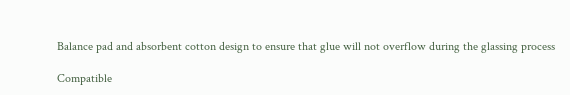Balance pad and absorbent cotton design to ensure that glue will not overflow during the glassing process

Compatible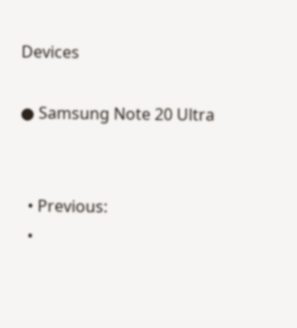Devices

● Samsung Note 20 Ultra


  • Previous:
  •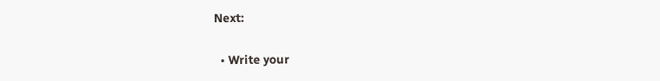Next:

  • Write your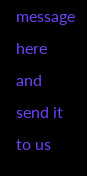message here and send it to us